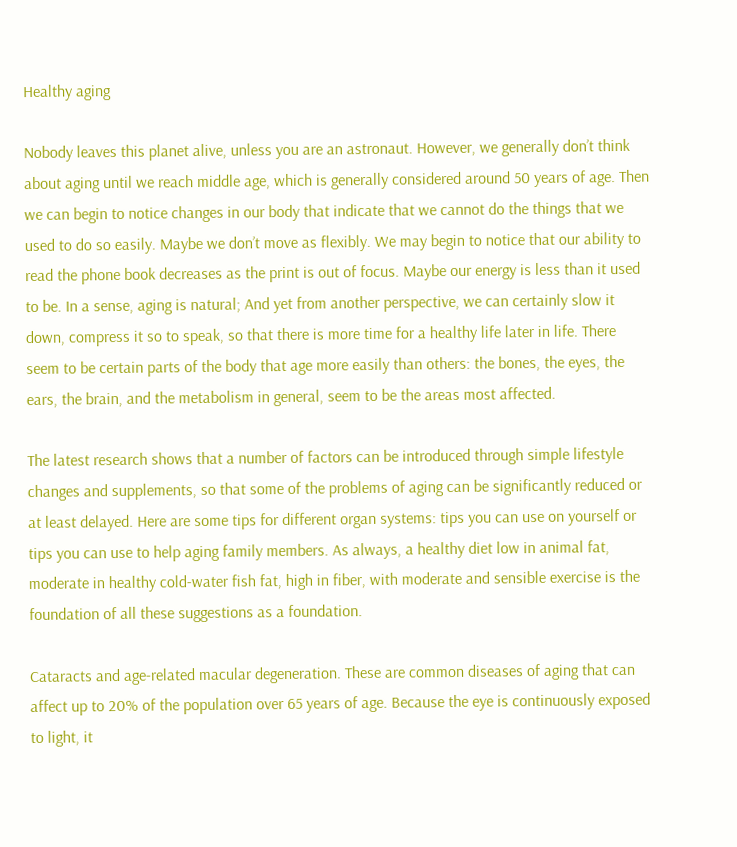Healthy aging

Nobody leaves this planet alive, unless you are an astronaut. However, we generally don’t think about aging until we reach middle age, which is generally considered around 50 years of age. Then we can begin to notice changes in our body that indicate that we cannot do the things that we used to do so easily. Maybe we don’t move as flexibly. We may begin to notice that our ability to read the phone book decreases as the print is out of focus. Maybe our energy is less than it used to be. In a sense, aging is natural; And yet from another perspective, we can certainly slow it down, compress it so to speak, so that there is more time for a healthy life later in life. There seem to be certain parts of the body that age more easily than others: the bones, the eyes, the ears, the brain, and the metabolism in general, seem to be the areas most affected.

The latest research shows that a number of factors can be introduced through simple lifestyle changes and supplements, so that some of the problems of aging can be significantly reduced or at least delayed. Here are some tips for different organ systems: tips you can use on yourself or tips you can use to help aging family members. As always, a healthy diet low in animal fat, moderate in healthy cold-water fish fat, high in fiber, with moderate and sensible exercise is the foundation of all these suggestions as a foundation.

Cataracts and age-related macular degeneration. These are common diseases of aging that can affect up to 20% of the population over 65 years of age. Because the eye is continuously exposed to light, it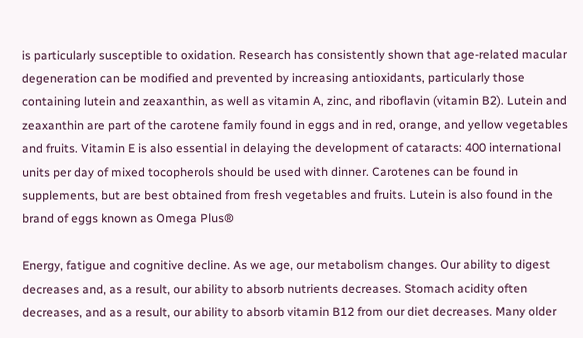is particularly susceptible to oxidation. Research has consistently shown that age-related macular degeneration can be modified and prevented by increasing antioxidants, particularly those containing lutein and zeaxanthin, as well as vitamin A, zinc, and riboflavin (vitamin B2). Lutein and zeaxanthin are part of the carotene family found in eggs and in red, orange, and yellow vegetables and fruits. Vitamin E is also essential in delaying the development of cataracts: 400 international units per day of mixed tocopherols should be used with dinner. Carotenes can be found in supplements, but are best obtained from fresh vegetables and fruits. Lutein is also found in the brand of eggs known as Omega Plus®

Energy, fatigue and cognitive decline. As we age, our metabolism changes. Our ability to digest decreases and, as a result, our ability to absorb nutrients decreases. Stomach acidity often decreases, and as a result, our ability to absorb vitamin B12 from our diet decreases. Many older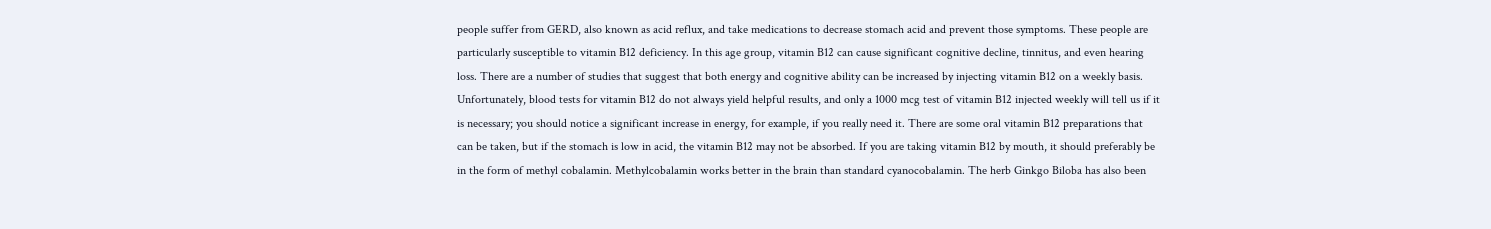people suffer from GERD, also known as acid reflux, and take medications to decrease stomach acid and prevent those symptoms. These people are particularly susceptible to vitamin B12 deficiency. In this age group, vitamin B12 can cause significant cognitive decline, tinnitus, and even hearing loss. There are a number of studies that suggest that both energy and cognitive ability can be increased by injecting vitamin B12 on a weekly basis. Unfortunately, blood tests for vitamin B12 do not always yield helpful results, and only a 1000 mcg test of vitamin B12 injected weekly will tell us if it is necessary; you should notice a significant increase in energy, for example, if you really need it. There are some oral vitamin B12 preparations that can be taken, but if the stomach is low in acid, the vitamin B12 may not be absorbed. If you are taking vitamin B12 by mouth, it should preferably be in the form of methyl cobalamin. Methylcobalamin works better in the brain than standard cyanocobalamin. The herb Ginkgo Biloba has also been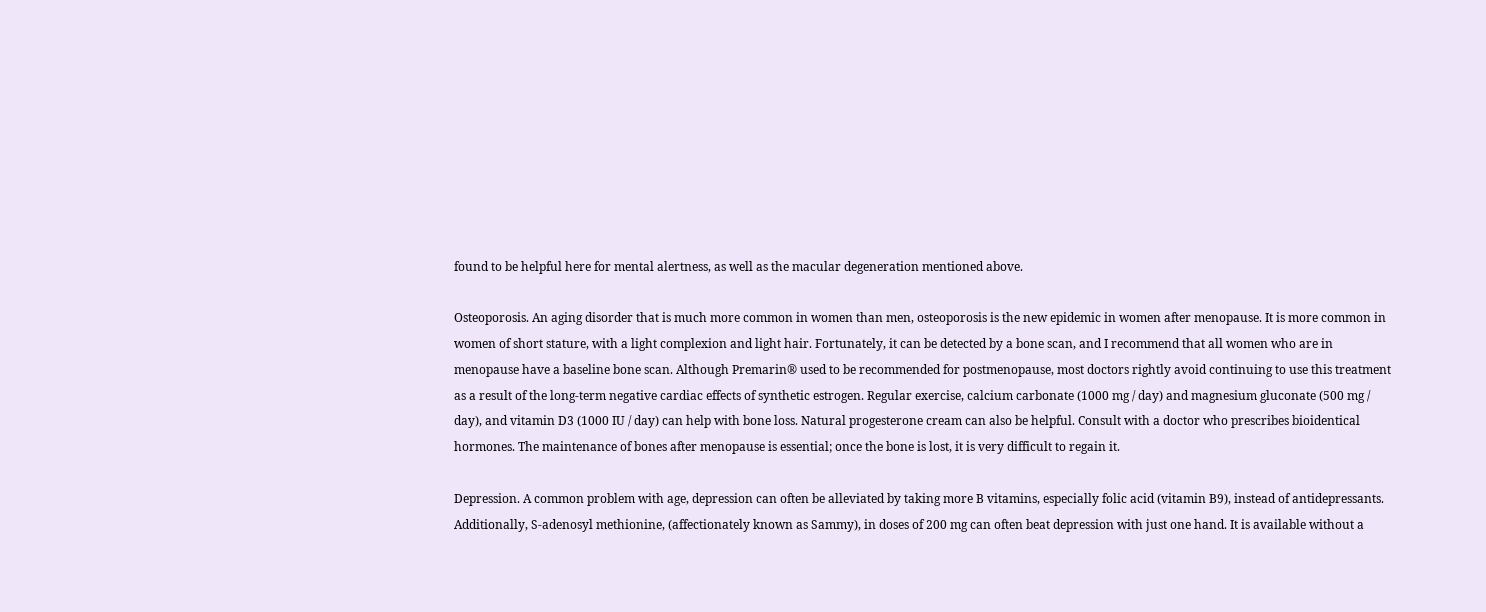found to be helpful here for mental alertness, as well as the macular degeneration mentioned above.

Osteoporosis. An aging disorder that is much more common in women than men, osteoporosis is the new epidemic in women after menopause. It is more common in women of short stature, with a light complexion and light hair. Fortunately, it can be detected by a bone scan, and I recommend that all women who are in menopause have a baseline bone scan. Although Premarin® used to be recommended for postmenopause, most doctors rightly avoid continuing to use this treatment as a result of the long-term negative cardiac effects of synthetic estrogen. Regular exercise, calcium carbonate (1000 mg / day) and magnesium gluconate (500 mg / day), and vitamin D3 (1000 IU / day) can help with bone loss. Natural progesterone cream can also be helpful. Consult with a doctor who prescribes bioidentical hormones. The maintenance of bones after menopause is essential; once the bone is lost, it is very difficult to regain it.

Depression. A common problem with age, depression can often be alleviated by taking more B vitamins, especially folic acid (vitamin B9), instead of antidepressants. Additionally, S-adenosyl methionine, (affectionately known as Sammy), in doses of 200 mg can often beat depression with just one hand. It is available without a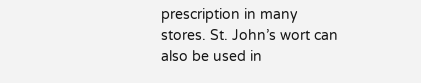prescription in many stores. St. John’s wort can also be used in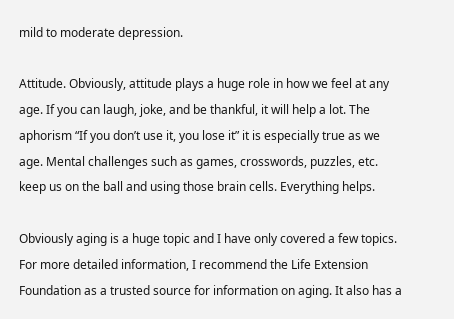mild to moderate depression.

Attitude. Obviously, attitude plays a huge role in how we feel at any age. If you can laugh, joke, and be thankful, it will help a lot. The aphorism “If you don’t use it, you lose it” it is especially true as we age. Mental challenges such as games, crosswords, puzzles, etc. keep us on the ball and using those brain cells. Everything helps.

Obviously aging is a huge topic and I have only covered a few topics. For more detailed information, I recommend the Life Extension Foundation as a trusted source for information on aging. It also has a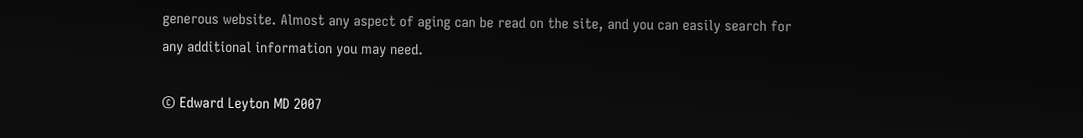generous website. Almost any aspect of aging can be read on the site, and you can easily search for any additional information you may need.

© Edward Leyton MD 2007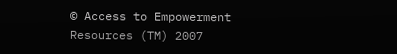© Access to Empowerment Resources (TM) 2007